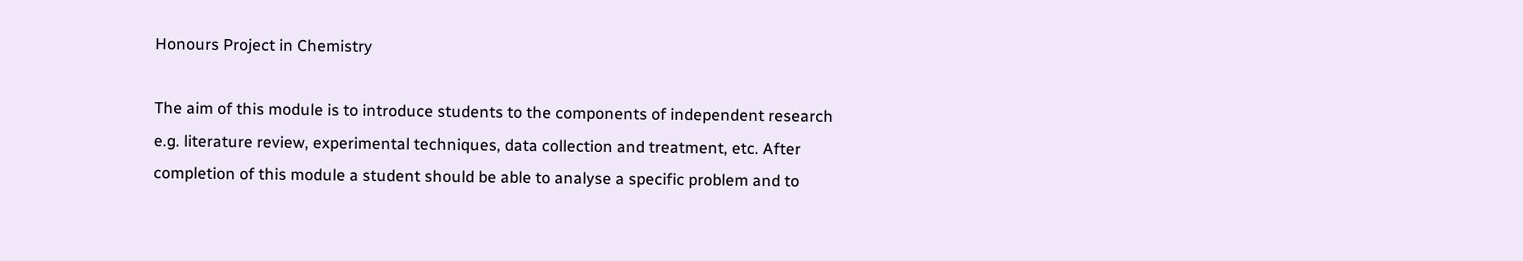Honours Project in Chemistry

The aim of this module is to introduce students to the components of independent research e.g. literature review, experimental techniques, data collection and treatment, etc. After completion of this module a student should be able to analyse a specific problem and to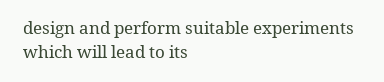design and perform suitable experiments which will lead to its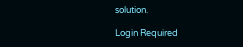solution.

Login Required